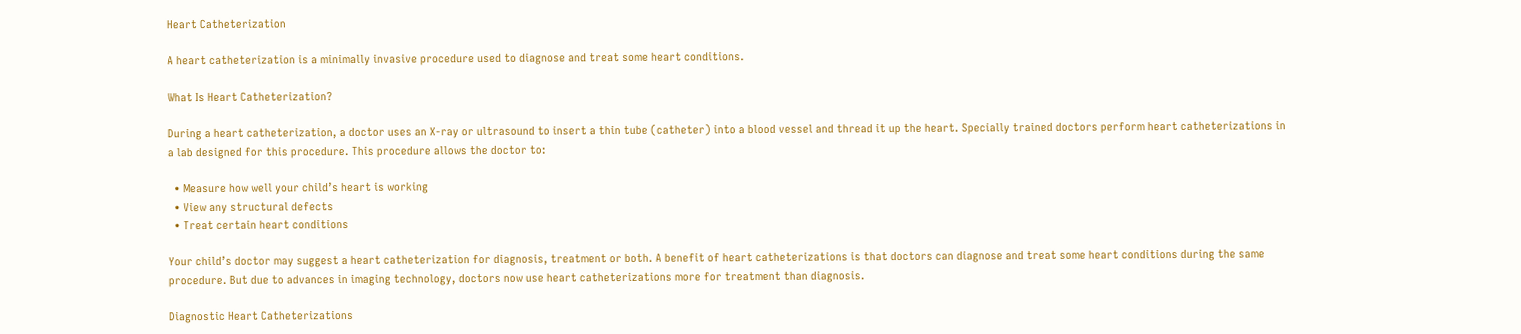Heart Catheterization

A heart catheterization is a minimally invasive procedure used to diagnose and treat some heart conditions.

What Is Heart Catheterization?

During a heart catheterization, a doctor uses an X-ray or ultrasound to insert a thin tube (catheter) into a blood vessel and thread it up the heart. Specially trained doctors perform heart catheterizations in a lab designed for this procedure. This procedure allows the doctor to:

  • Measure how well your child’s heart is working
  • View any structural defects
  • Treat certain heart conditions

Your child’s doctor may suggest a heart catheterization for diagnosis, treatment or both. A benefit of heart catheterizations is that doctors can diagnose and treat some heart conditions during the same procedure. But due to advances in imaging technology, doctors now use heart catheterizations more for treatment than diagnosis.

Diagnostic Heart Catheterizations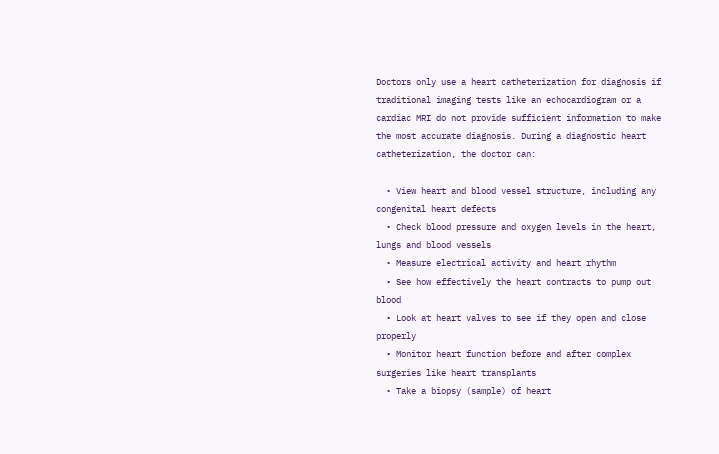Doctors only use a heart catheterization for diagnosis if traditional imaging tests like an echocardiogram or a cardiac MRI do not provide sufficient information to make the most accurate diagnosis. During a diagnostic heart catheterization, the doctor can:

  • View heart and blood vessel structure, including any congenital heart defects
  • Check blood pressure and oxygen levels in the heart, lungs and blood vessels
  • Measure electrical activity and heart rhythm
  • See how effectively the heart contracts to pump out blood
  • Look at heart valves to see if they open and close properly
  • Monitor heart function before and after complex surgeries like heart transplants
  • Take a biopsy (sample) of heart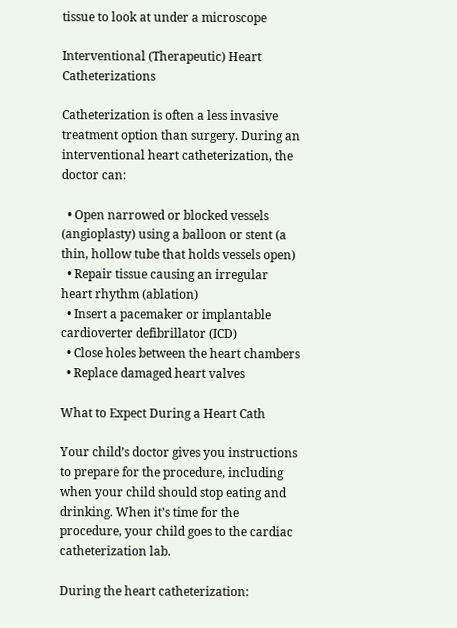tissue to look at under a microscope

Interventional (Therapeutic) Heart Catheterizations

Catheterization is often a less invasive treatment option than surgery. During an interventional heart catheterization, the doctor can:

  • Open narrowed or blocked vessels (angioplasty) using a balloon or stent (a thin, hollow tube that holds vessels open)
  • Repair tissue causing an irregular heart rhythm (ablation)
  • Insert a pacemaker or implantable cardioverter defibrillator (ICD)
  • Close holes between the heart chambers
  • Replace damaged heart valves

What to Expect During a Heart Cath

Your child’s doctor gives you instructions to prepare for the procedure, including when your child should stop eating and drinking. When it’s time for the procedure, your child goes to the cardiac catheterization lab.

During the heart catheterization: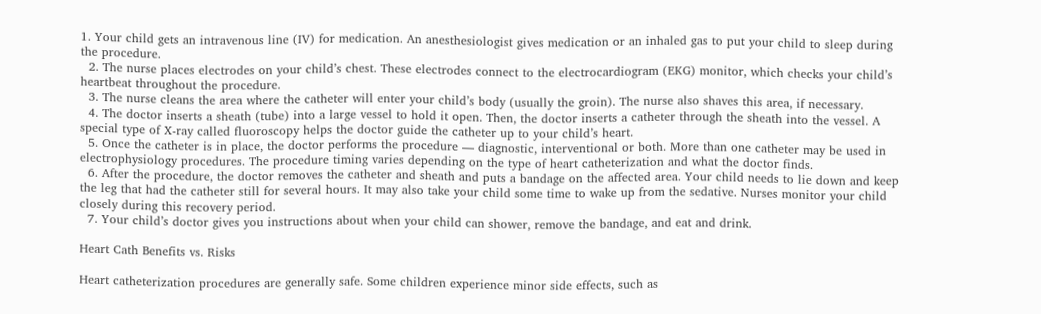1. Your child gets an intravenous line (IV) for medication. An anesthesiologist gives medication or an inhaled gas to put your child to sleep during the procedure.
  2. The nurse places electrodes on your child’s chest. These electrodes connect to the electrocardiogram (EKG) monitor, which checks your child’s heartbeat throughout the procedure.
  3. The nurse cleans the area where the catheter will enter your child’s body (usually the groin). The nurse also shaves this area, if necessary.
  4. The doctor inserts a sheath (tube) into a large vessel to hold it open. Then, the doctor inserts a catheter through the sheath into the vessel. A special type of X-ray called fluoroscopy helps the doctor guide the catheter up to your child’s heart.
  5. Once the catheter is in place, the doctor performs the procedure — diagnostic, interventional or both. More than one catheter may be used in electrophysiology procedures. The procedure timing varies depending on the type of heart catheterization and what the doctor finds.
  6. After the procedure, the doctor removes the catheter and sheath and puts a bandage on the affected area. Your child needs to lie down and keep the leg that had the catheter still for several hours. It may also take your child some time to wake up from the sedative. Nurses monitor your child closely during this recovery period.
  7. Your child’s doctor gives you instructions about when your child can shower, remove the bandage, and eat and drink.

Heart Cath Benefits vs. Risks

Heart catheterization procedures are generally safe. Some children experience minor side effects, such as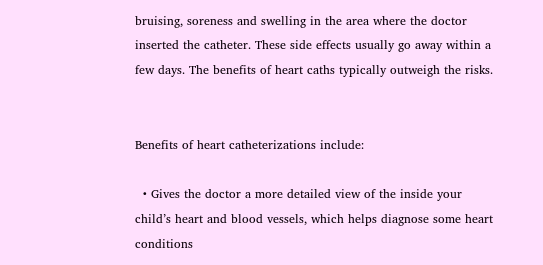bruising, soreness and swelling in the area where the doctor inserted the catheter. These side effects usually go away within a few days. The benefits of heart caths typically outweigh the risks.


Benefits of heart catheterizations include:

  • Gives the doctor a more detailed view of the inside your child’s heart and blood vessels, which helps diagnose some heart conditions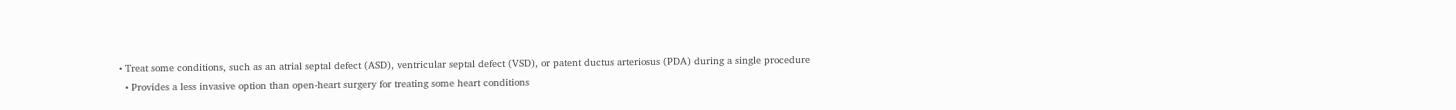• Treat some conditions, such as an atrial septal defect (ASD), ventricular septal defect (VSD), or patent ductus arteriosus (PDA) during a single procedure
  • Provides a less invasive option than open-heart surgery for treating some heart conditions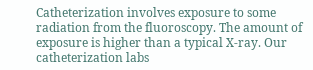Catheterization involves exposure to some radiation from the fluoroscopy. The amount of exposure is higher than a typical X-ray. Our catheterization labs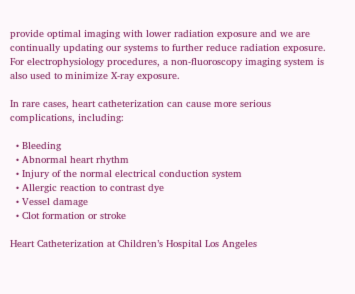provide optimal imaging with lower radiation exposure and we are continually updating our systems to further reduce radiation exposure. For electrophysiology procedures, a non-fluoroscopy imaging system is also used to minimize X-ray exposure.

In rare cases, heart catheterization can cause more serious complications, including:

  • Bleeding
  • Abnormal heart rhythm
  • Injury of the normal electrical conduction system
  • Allergic reaction to contrast dye
  • Vessel damage
  • Clot formation or stroke

Heart Catheterization at Children’s Hospital Los Angeles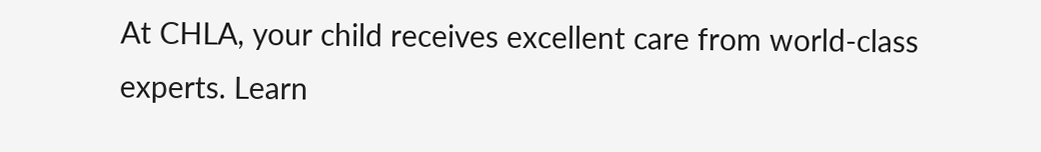At CHLA, your child receives excellent care from world-class experts. Learn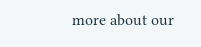more about our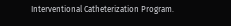Interventional Catheterization Program.